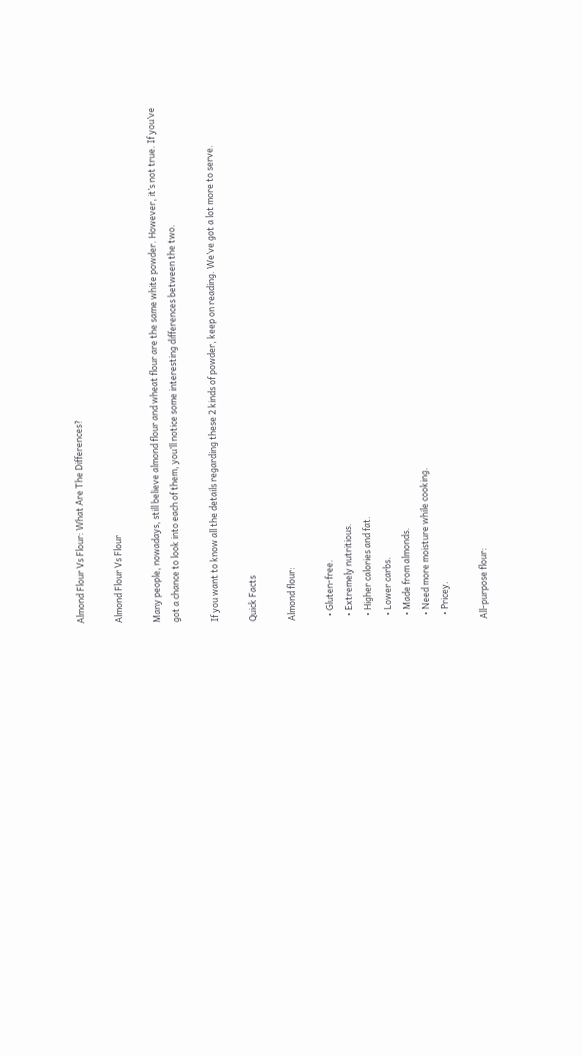Almond Flour Vs Flour: What Are The Differences?

Almond Flour Vs Flour

Many people, nowadays, still believe almond flour and wheat flour are the same white powder. However, it’s not true. If you’ve got a chance to look into each of them, you’ll notice some interesting differences between the two.

If you want to know all the details regarding these 2 kinds of powder, keep on reading. We’ve got a lot more to serve.

Quick Facts

Almond flour:

  • Gluten-free.
  • Extremely nutritious.
  • Higher calories and fat.
  • Lower carbs.
  • Made from almonds.
  • Need more moisture while cooking.
  • Pricey.

All-purpose flour: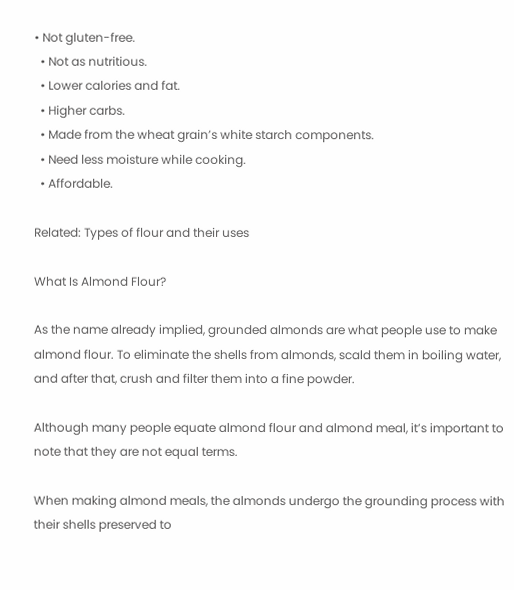• Not gluten-free.
  • Not as nutritious.
  • Lower calories and fat.
  • Higher carbs.
  • Made from the wheat grain’s white starch components.
  • Need less moisture while cooking.
  • Affordable.

Related: Types of flour and their uses

What Is Almond Flour?

As the name already implied, grounded almonds are what people use to make almond flour. To eliminate the shells from almonds, scald them in boiling water, and after that, crush and filter them into a fine powder.

Although many people equate almond flour and almond meal, it’s important to note that they are not equal terms.

When making almond meals, the almonds undergo the grounding process with their shells preserved to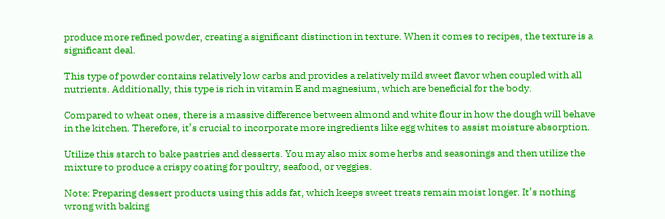produce more refined powder, creating a significant distinction in texture. When it comes to recipes, the texture is a significant deal.

This type of powder contains relatively low carbs and provides a relatively mild sweet flavor when coupled with all nutrients. Additionally, this type is rich in vitamin E and magnesium, which are beneficial for the body.

Compared to wheat ones, there is a massive difference between almond and white flour in how the dough will behave in the kitchen. Therefore, it’s crucial to incorporate more ingredients like egg whites to assist moisture absorption.

Utilize this starch to bake pastries and desserts. You may also mix some herbs and seasonings and then utilize the mixture to produce a crispy coating for poultry, seafood, or veggies.

Note: Preparing dessert products using this adds fat, which keeps sweet treats remain moist longer. It’s nothing wrong with baking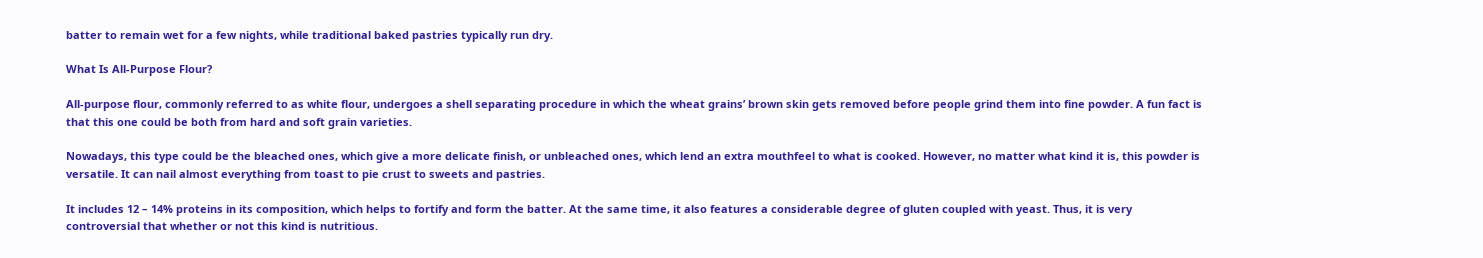batter to remain wet for a few nights, while traditional baked pastries typically run dry.

What Is All-Purpose Flour?

All-purpose flour, commonly referred to as white flour, undergoes a shell separating procedure in which the wheat grains’ brown skin gets removed before people grind them into fine powder. A fun fact is that this one could be both from hard and soft grain varieties.

Nowadays, this type could be the bleached ones, which give a more delicate finish, or unbleached ones, which lend an extra mouthfeel to what is cooked. However, no matter what kind it is, this powder is versatile. It can nail almost everything from toast to pie crust to sweets and pastries.

It includes 12 – 14% proteins in its composition, which helps to fortify and form the batter. At the same time, it also features a considerable degree of gluten coupled with yeast. Thus, it is very controversial that whether or not this kind is nutritious.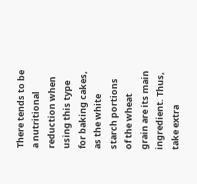There tends to be a nutritional reduction when using this type for baking cakes, as the white starch portions of the wheat grain are its main ingredient. Thus, take extra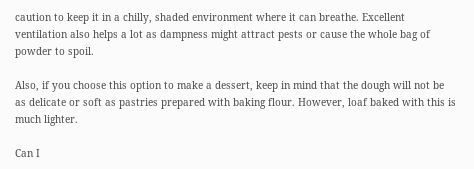caution to keep it in a chilly, shaded environment where it can breathe. Excellent ventilation also helps a lot as dampness might attract pests or cause the whole bag of powder to spoil.

Also, if you choose this option to make a dessert, keep in mind that the dough will not be as delicate or soft as pastries prepared with baking flour. However, loaf baked with this is much lighter.

Can I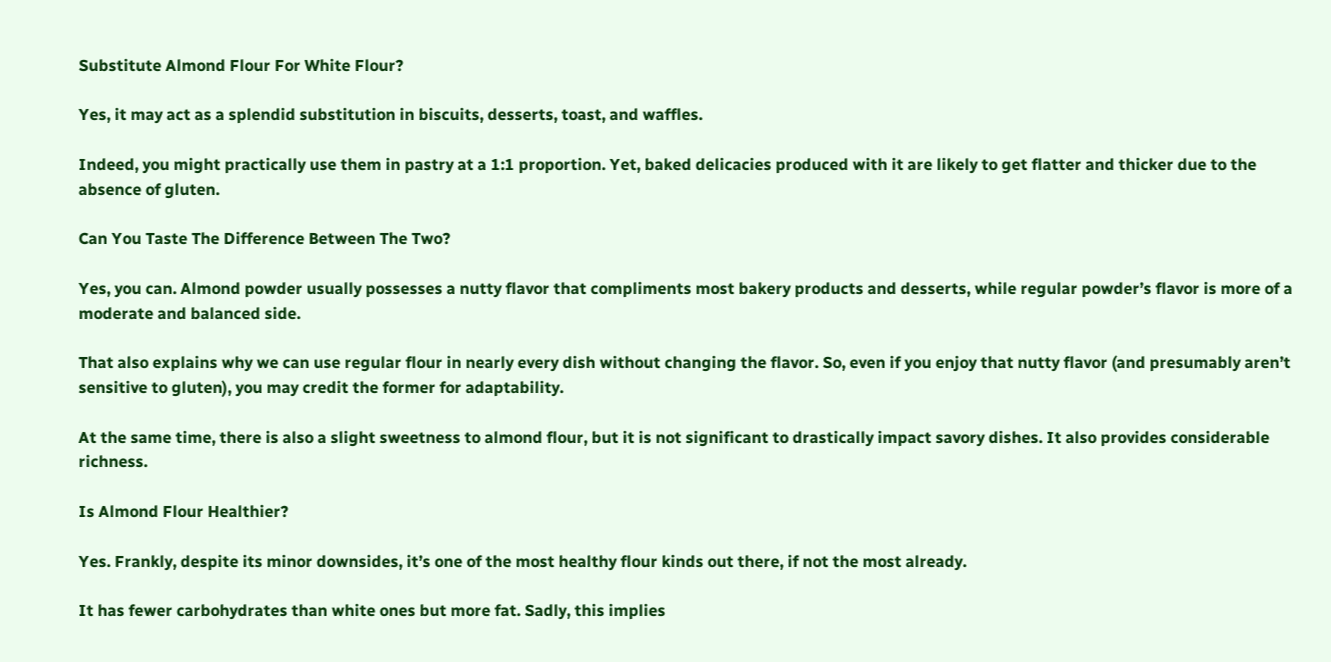Substitute Almond Flour For White Flour?

Yes, it may act as a splendid substitution in biscuits, desserts, toast, and waffles.

Indeed, you might practically use them in pastry at a 1:1 proportion. Yet, baked delicacies produced with it are likely to get flatter and thicker due to the absence of gluten.

Can You Taste The Difference Between The Two?

Yes, you can. Almond powder usually possesses a nutty flavor that compliments most bakery products and desserts, while regular powder’s flavor is more of a moderate and balanced side.

That also explains why we can use regular flour in nearly every dish without changing the flavor. So, even if you enjoy that nutty flavor (and presumably aren’t sensitive to gluten), you may credit the former for adaptability.

At the same time, there is also a slight sweetness to almond flour, but it is not significant to drastically impact savory dishes. It also provides considerable richness.

Is Almond Flour Healthier?

Yes. Frankly, despite its minor downsides, it’s one of the most healthy flour kinds out there, if not the most already.

It has fewer carbohydrates than white ones but more fat. Sadly, this implies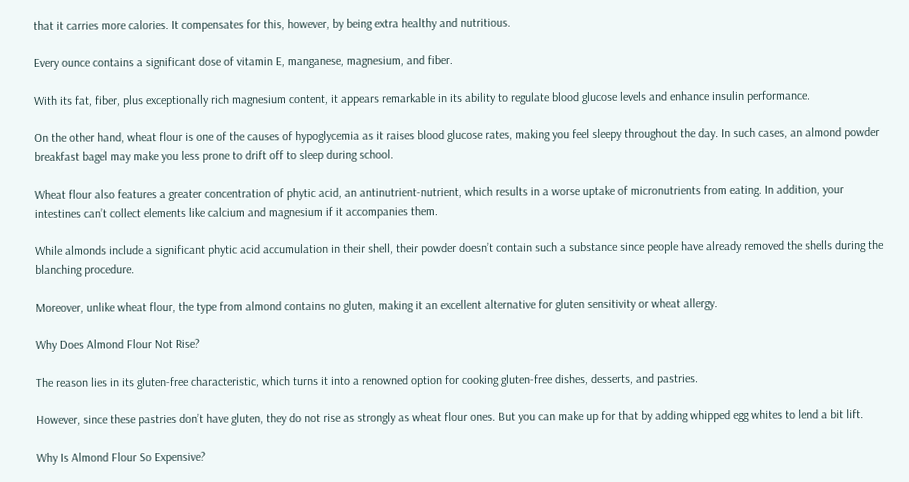that it carries more calories. It compensates for this, however, by being extra healthy and nutritious.

Every ounce contains a significant dose of vitamin E, manganese, magnesium, and fiber.

With its fat, fiber, plus exceptionally rich magnesium content, it appears remarkable in its ability to regulate blood glucose levels and enhance insulin performance.

On the other hand, wheat flour is one of the causes of hypoglycemia as it raises blood glucose rates, making you feel sleepy throughout the day. In such cases, an almond powder breakfast bagel may make you less prone to drift off to sleep during school.

Wheat flour also features a greater concentration of phytic acid, an antinutrient-nutrient, which results in a worse uptake of micronutrients from eating. In addition, your intestines can’t collect elements like calcium and magnesium if it accompanies them.

While almonds include a significant phytic acid accumulation in their shell, their powder doesn’t contain such a substance since people have already removed the shells during the blanching procedure.

Moreover, unlike wheat flour, the type from almond contains no gluten, making it an excellent alternative for gluten sensitivity or wheat allergy.

Why Does Almond Flour Not Rise?

The reason lies in its gluten-free characteristic, which turns it into a renowned option for cooking gluten-free dishes, desserts, and pastries.

However, since these pastries don’t have gluten, they do not rise as strongly as wheat flour ones. But you can make up for that by adding whipped egg whites to lend a bit lift.

Why Is Almond Flour So Expensive?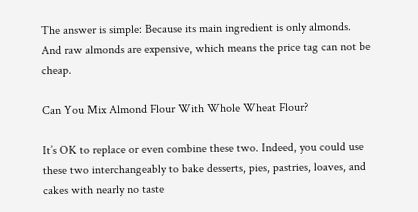The answer is simple: Because its main ingredient is only almonds. And raw almonds are expensive, which means the price tag can not be cheap.

Can You Mix Almond Flour With Whole Wheat Flour?

It’s OK to replace or even combine these two. Indeed, you could use these two interchangeably to bake desserts, pies, pastries, loaves, and cakes with nearly no taste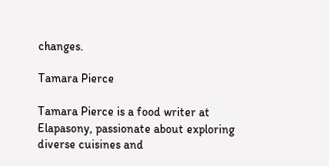changes.

Tamara Pierce

Tamara Pierce is a food writer at Elapasony, passionate about exploring diverse cuisines and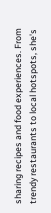sharing recipes and food experiences. From trendy restaurants to local hotspots, she's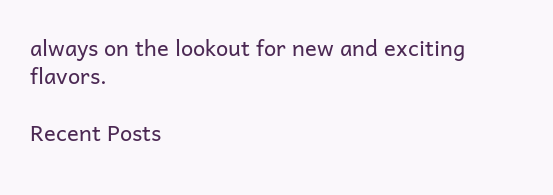always on the lookout for new and exciting flavors.

Recent Posts